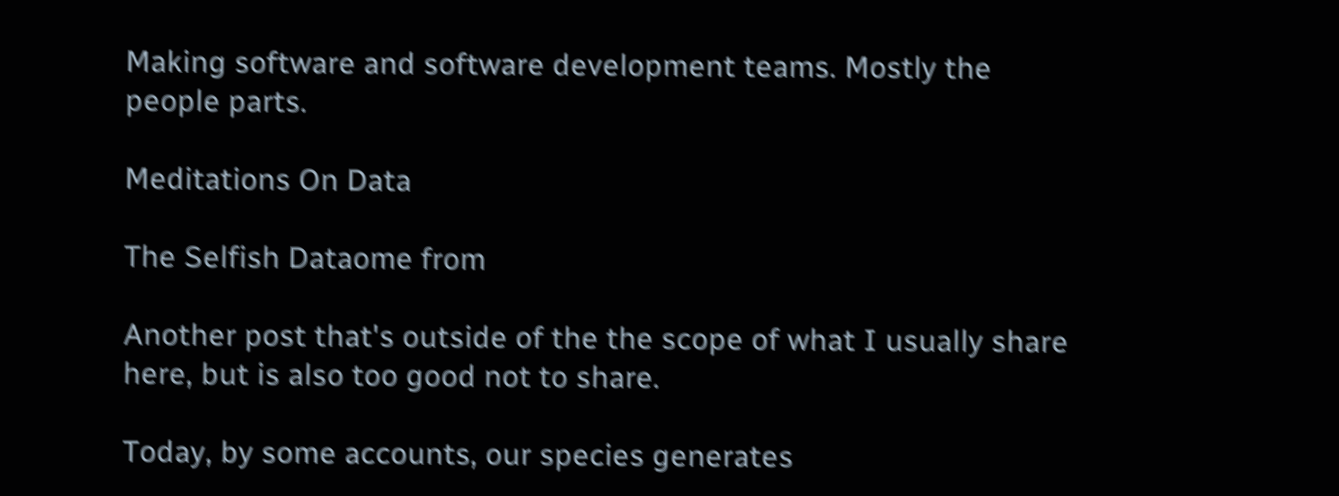Making software and software development teams. Mostly the people parts.

Meditations On Data

The Selfish Dataome from

Another post that's outside of the the scope of what I usually share here, but is also too good not to share.

Today, by some accounts, our species generates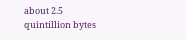about 2.5 quintillion bytes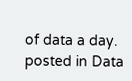of data a day.
posted in Data